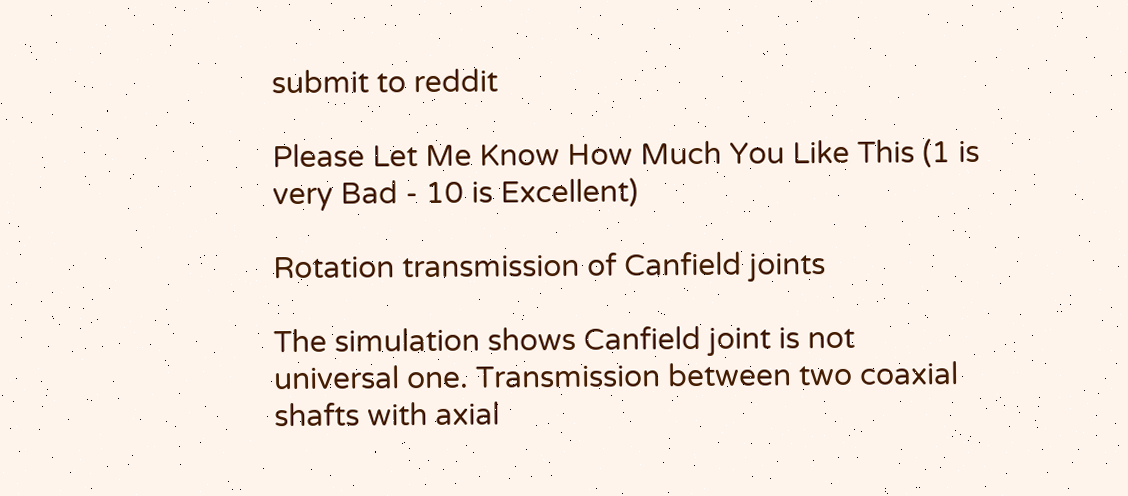submit to reddit

Please Let Me Know How Much You Like This (1 is very Bad - 10 is Excellent)

Rotation transmission of Canfield joints

The simulation shows Canfield joint is not universal one. Transmission between two coaxial shafts with axial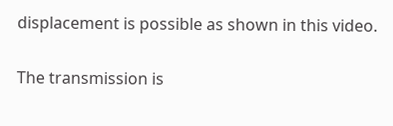displacement is possible as shown in this video.

The transmission is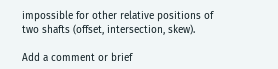impossible for other relative positions of two shafts (offset, intersection, skew).

Add a comment or brief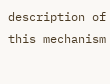description of this mechanism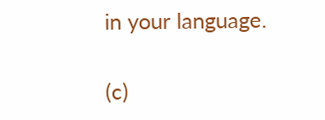in your language.

(c)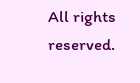All rights reserved.